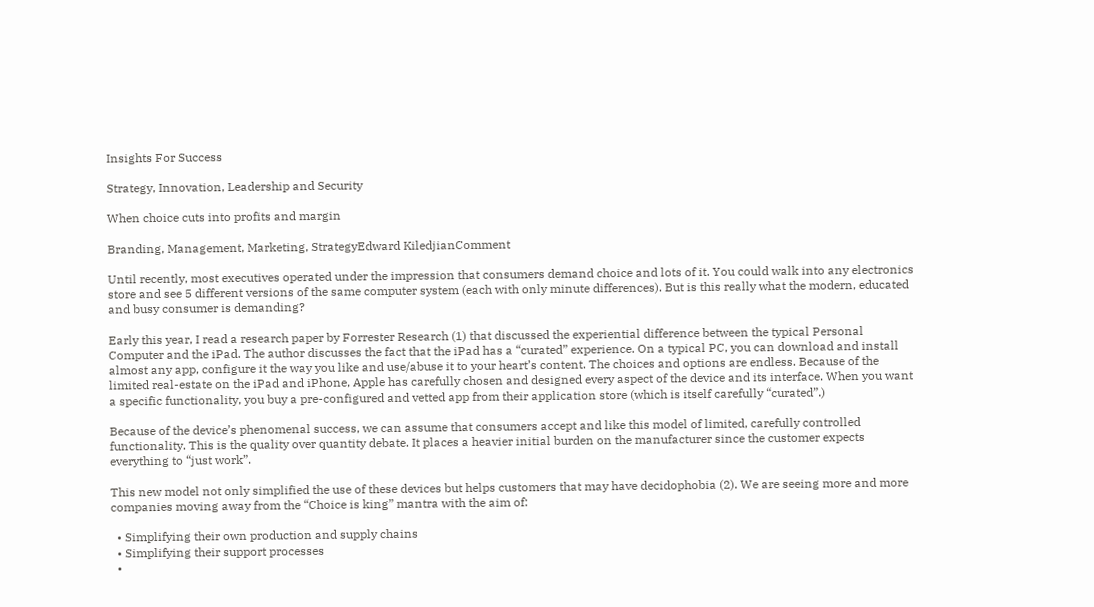Insights For Success

Strategy, Innovation, Leadership and Security

When choice cuts into profits and margin

Branding, Management, Marketing, StrategyEdward KiledjianComment

Until recently, most executives operated under the impression that consumers demand choice and lots of it. You could walk into any electronics store and see 5 different versions of the same computer system (each with only minute differences). But is this really what the modern, educated and busy consumer is demanding?

Early this year, I read a research paper by Forrester Research (1) that discussed the experiential difference between the typical Personal Computer and the iPad. The author discusses the fact that the iPad has a “curated” experience. On a typical PC, you can download and install almost any app, configure it the way you like and use/abuse it to your heart’s content. The choices and options are endless. Because of the limited real-estate on the iPad and iPhone, Apple has carefully chosen and designed every aspect of the device and its interface. When you want a specific functionality, you buy a pre-configured and vetted app from their application store (which is itself carefully “curated”.)

Because of the device’s phenomenal success, we can assume that consumers accept and like this model of limited, carefully controlled functionality. This is the quality over quantity debate. It places a heavier initial burden on the manufacturer since the customer expects everything to “just work”.

This new model not only simplified the use of these devices but helps customers that may have decidophobia (2). We are seeing more and more companies moving away from the “Choice is king” mantra with the aim of:

  • Simplifying their own production and supply chains
  • Simplifying their support processes
  •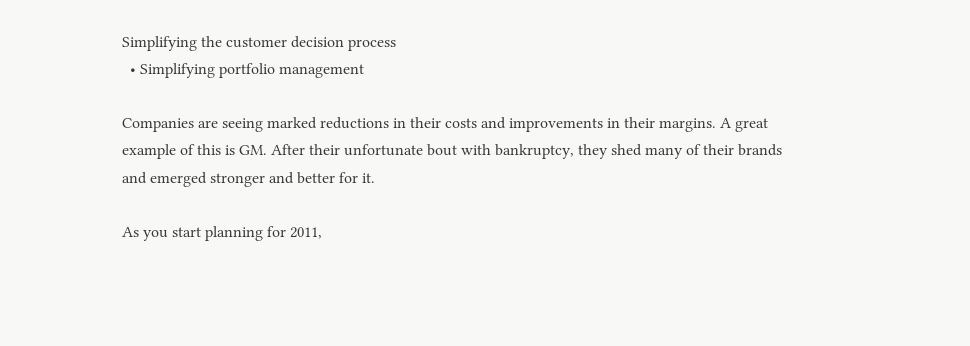Simplifying the customer decision process
  • Simplifying portfolio management

Companies are seeing marked reductions in their costs and improvements in their margins. A great example of this is GM. After their unfortunate bout with bankruptcy, they shed many of their brands and emerged stronger and better for it.

As you start planning for 2011,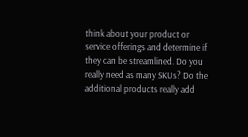think about your product or service offerings and determine if they can be streamlined. Do you really need as many SKUs? Do the additional products really add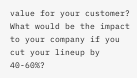value for your customer? What would be the impact to your company if you cut your lineup by 40-60%?